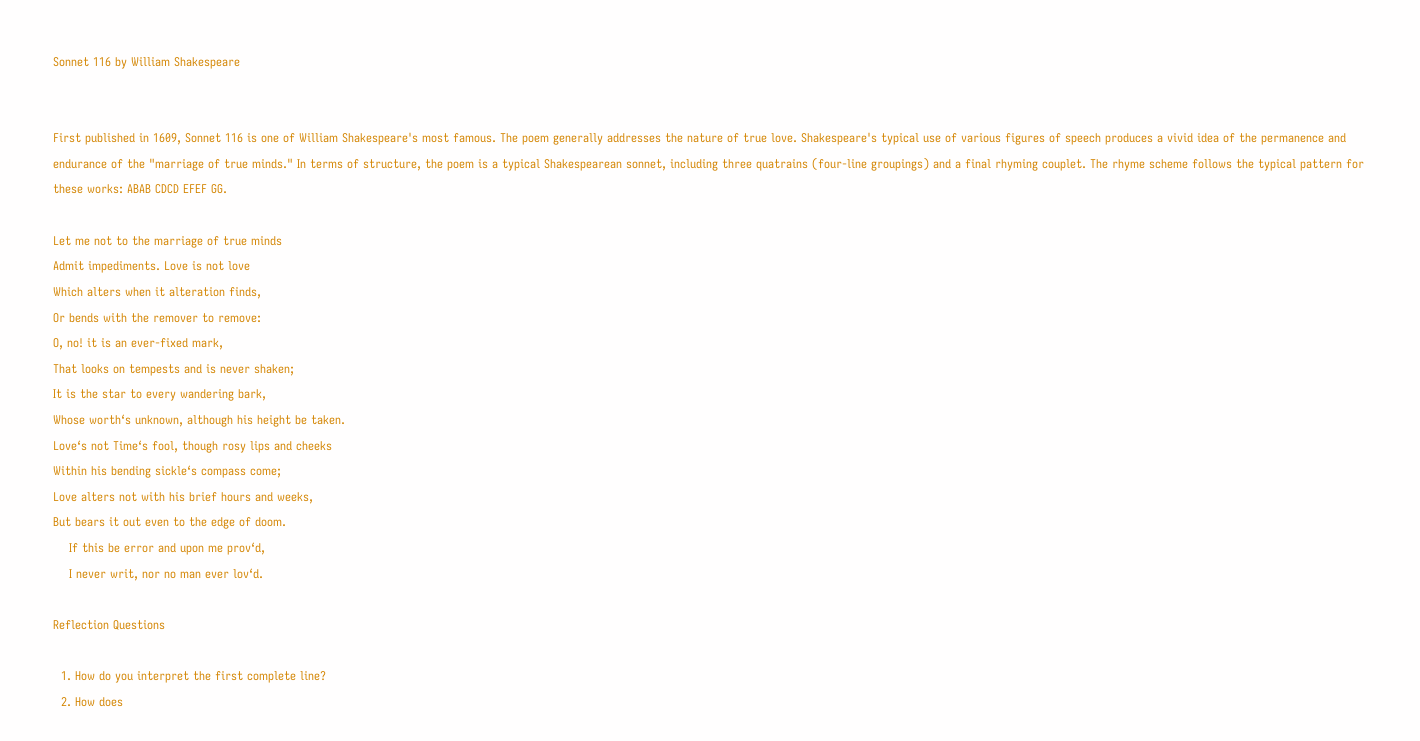Sonnet 116 by William Shakespeare


First published in 1609, Sonnet 116 is one of William Shakespeare's most famous. The poem generally addresses the nature of true love. Shakespeare's typical use of various figures of speech produces a vivid idea of the permanence and endurance of the "marriage of true minds." In terms of structure, the poem is a typical Shakespearean sonnet, including three quatrains (four-line groupings) and a final rhyming couplet. The rhyme scheme follows the typical pattern for these works: ABAB CDCD EFEF GG.

Let me not to the marriage of true minds
Admit impediments. Love is not love
Which alters when it alteration finds,
Or bends with the remover to remove:
O, no! it is an ever-fixed mark,
That looks on tempests and is never shaken;
It is the star to every wandering bark,
Whose worth‘s unknown, although his height be taken.
Love‘s not Time‘s fool, though rosy lips and cheeks
Within his bending sickle‘s compass come;
Love alters not with his brief hours and weeks,
But bears it out even to the edge of doom.
    If this be error and upon me prov‘d,
    I never writ, nor no man ever lov‘d.

Reflection Questions

  1. How do you interpret the first complete line?
  2. How does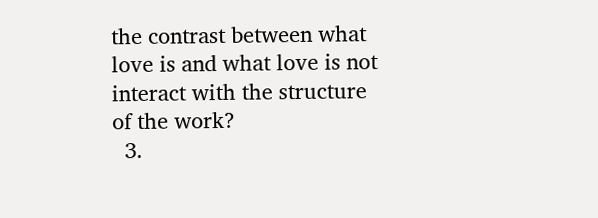the contrast between what love is and what love is not interact with the structure of the work?
  3.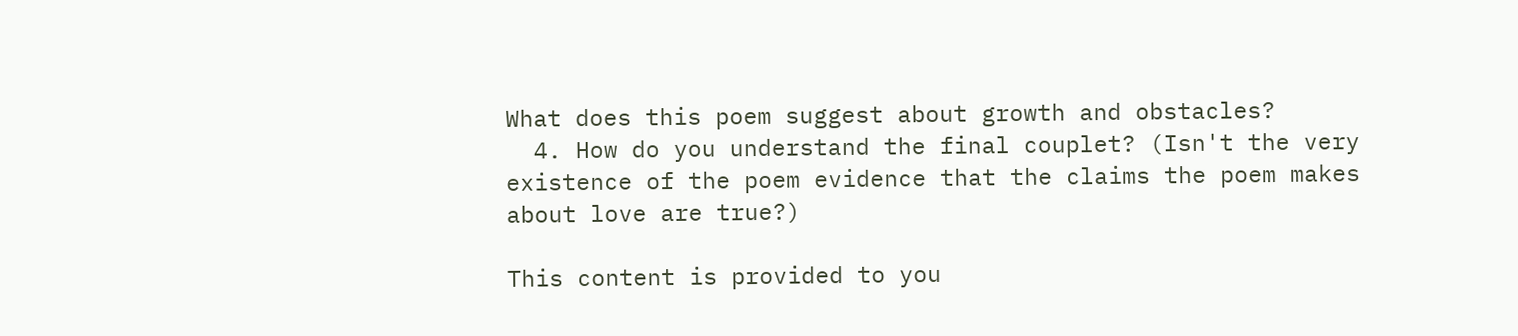What does this poem suggest about growth and obstacles?
  4. How do you understand the final couplet? (Isn't the very existence of the poem evidence that the claims the poem makes about love are true?)

This content is provided to you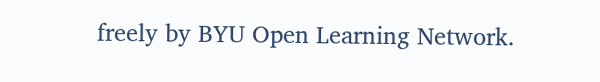freely by BYU Open Learning Network.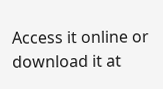Access it online or download it at